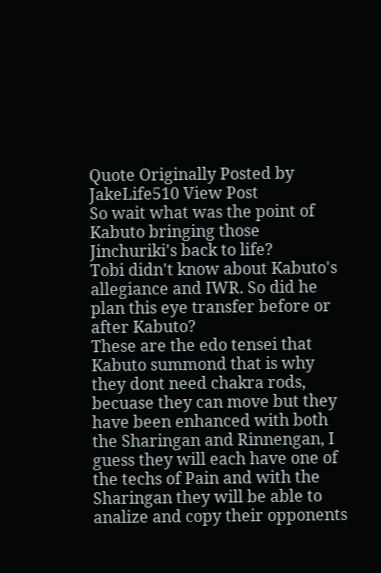Quote Originally Posted by JakeLife510 View Post
So wait what was the point of Kabuto bringing those Jinchuriki's back to life?
Tobi didn't know about Kabuto's allegiance and IWR. So did he plan this eye transfer before or after Kabuto?
These are the edo tensei that Kabuto summond that is why they dont need chakra rods, becuase they can move but they have been enhanced with both the Sharingan and Rinnengan, I guess they will each have one of the techs of Pain and with the Sharingan they will be able to analize and copy their opponents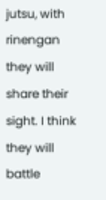jutsu, with rinengan they will share their sight. I think they will battle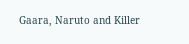Gaara, Naruto and Killer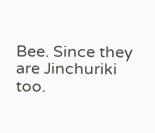Bee. Since they are Jinchuriki too.